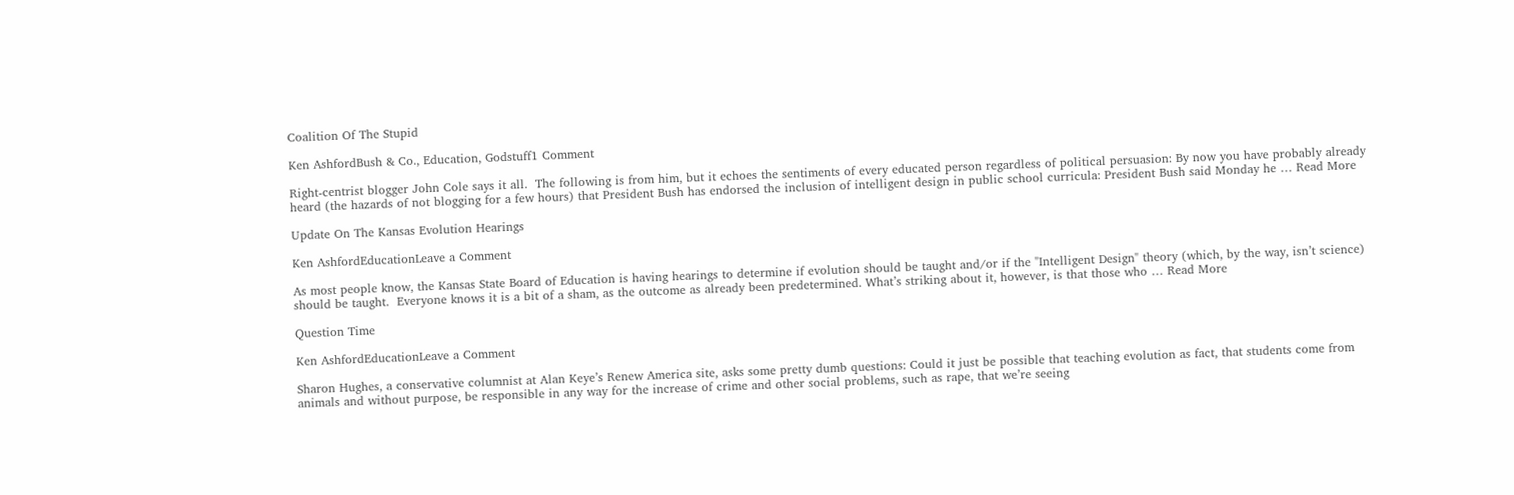Coalition Of The Stupid

Ken AshfordBush & Co., Education, Godstuff1 Comment

Right-centrist blogger John Cole says it all.  The following is from him, but it echoes the sentiments of every educated person regardless of political persuasion: By now you have probably already heard (the hazards of not blogging for a few hours) that President Bush has endorsed the inclusion of intelligent design in public school curricula: President Bush said Monday he … Read More

Update On The Kansas Evolution Hearings

Ken AshfordEducationLeave a Comment

As most people know, the Kansas State Board of Education is having hearings to determine if evolution should be taught and/or if the "Intelligent Design" theory (which, by the way, isn’t science) should be taught.  Everyone knows it is a bit of a sham, as the outcome as already been predetermined. What’s striking about it, however, is that those who … Read More

Question Time

Ken AshfordEducationLeave a Comment

Sharon Hughes, a conservative columnist at Alan Keye’s Renew America site, asks some pretty dumb questions: Could it just be possible that teaching evolution as fact, that students come from animals and without purpose, be responsible in any way for the increase of crime and other social problems, such as rape, that we’re seeing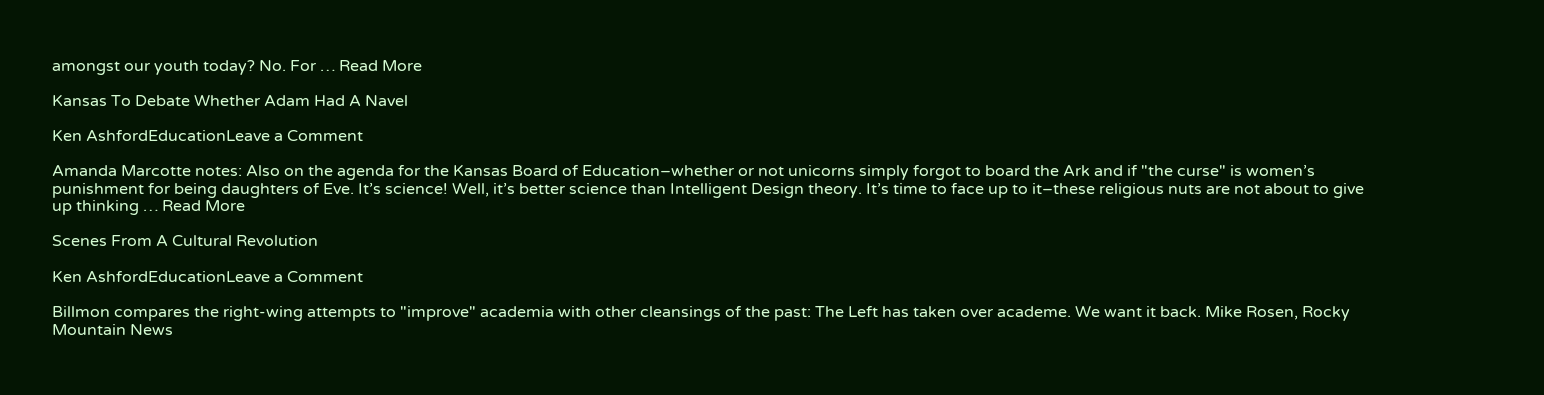amongst our youth today? No. For … Read More

Kansas To Debate Whether Adam Had A Navel

Ken AshfordEducationLeave a Comment

Amanda Marcotte notes: Also on the agenda for the Kansas Board of Education–whether or not unicorns simply forgot to board the Ark and if "the curse" is women’s punishment for being daughters of Eve. It’s science! Well, it’s better science than Intelligent Design theory. It’s time to face up to it–these religious nuts are not about to give up thinking … Read More

Scenes From A Cultural Revolution

Ken AshfordEducationLeave a Comment

Billmon compares the right-wing attempts to "improve" academia with other cleansings of the past: The Left has taken over academe. We want it back. Mike Rosen, Rocky Mountain News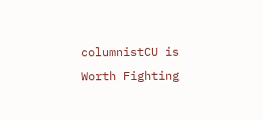columnistCU is Worth Fighting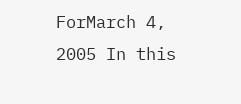ForMarch 4, 2005 In this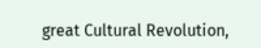great Cultural Revolution,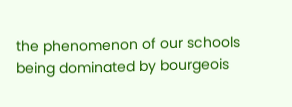the phenomenon of our schools being dominated by bourgeois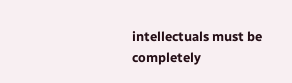intellectuals must be completely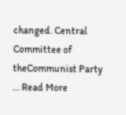changed. Central Committee of theCommunist Party … Read More